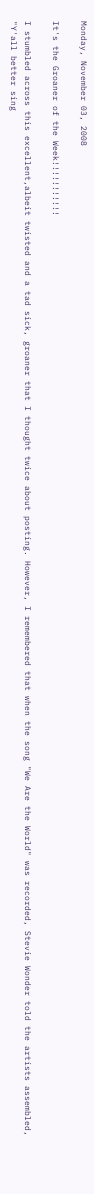Monday, November 03, 2008

It's the Groaner of the Week!!!!!!!!!!!

I stumbled across this excellent,albeit twisted and a tad sick, groaner that I thought twice about posting. However, I remembered that when the song "We Are the World" was recorded, Stevie Wonder told the artists assembled, "Y'all better sing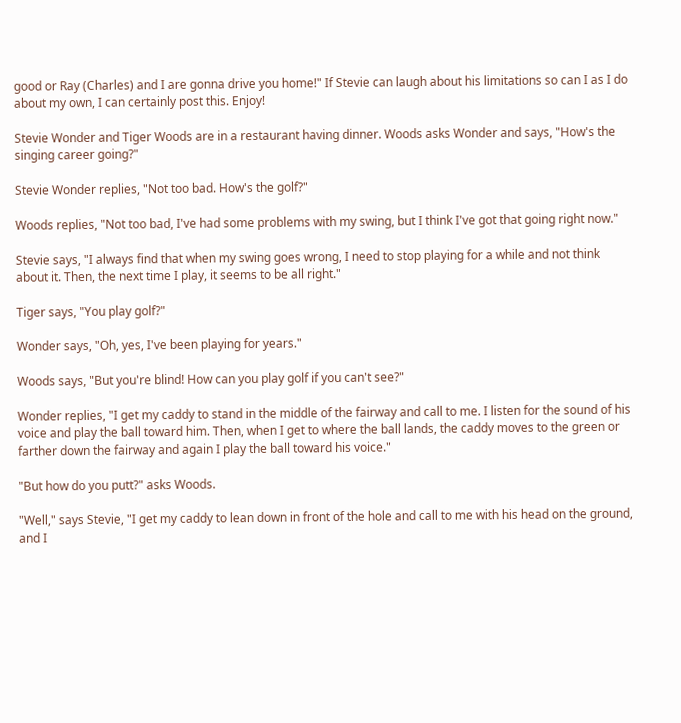good or Ray (Charles) and I are gonna drive you home!" If Stevie can laugh about his limitations so can I as I do about my own, I can certainly post this. Enjoy!

Stevie Wonder and Tiger Woods are in a restaurant having dinner. Woods asks Wonder and says, "How's the singing career going?"

Stevie Wonder replies, "Not too bad. How's the golf?"

Woods replies, "Not too bad, I've had some problems with my swing, but I think I've got that going right now."

Stevie says, "I always find that when my swing goes wrong, I need to stop playing for a while and not think about it. Then, the next time I play, it seems to be all right."

Tiger says, "You play golf?"

Wonder says, "Oh, yes, I've been playing for years."

Woods says, "But you're blind! How can you play golf if you can't see?"

Wonder replies, "I get my caddy to stand in the middle of the fairway and call to me. I listen for the sound of his voice and play the ball toward him. Then, when I get to where the ball lands, the caddy moves to the green or farther down the fairway and again I play the ball toward his voice."

"But how do you putt?" asks Woods.

"Well," says Stevie, "I get my caddy to lean down in front of the hole and call to me with his head on the ground, and I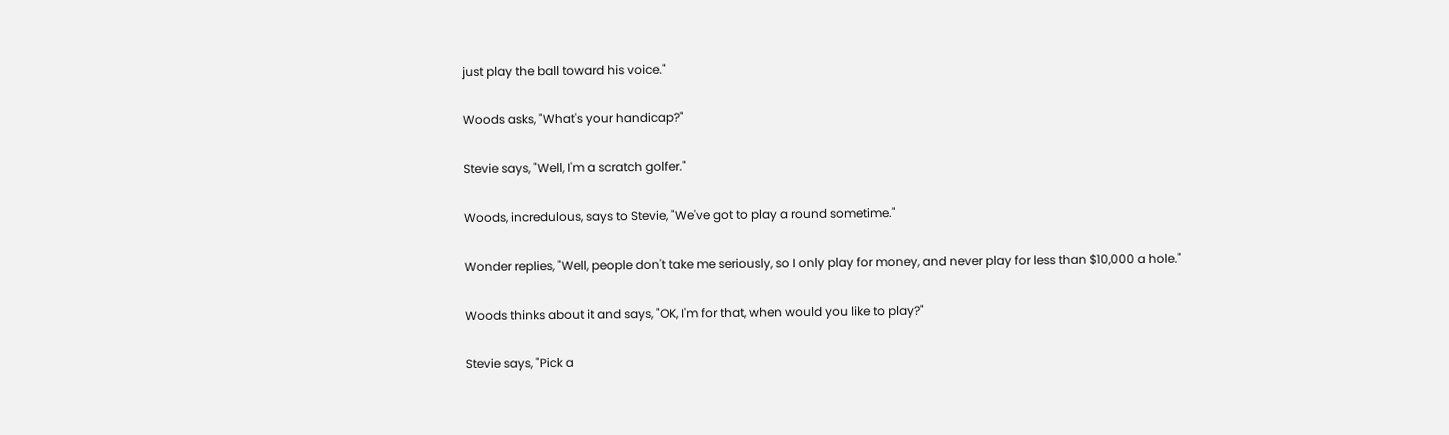just play the ball toward his voice."

Woods asks, "What's your handicap?"

Stevie says, "Well, I'm a scratch golfer."

Woods, incredulous, says to Stevie, "We've got to play a round sometime."

Wonder replies, "Well, people don't take me seriously, so I only play for money, and never play for less than $10,000 a hole."

Woods thinks about it and says, "OK, I'm for that, when would you like to play?"

Stevie says, "Pick a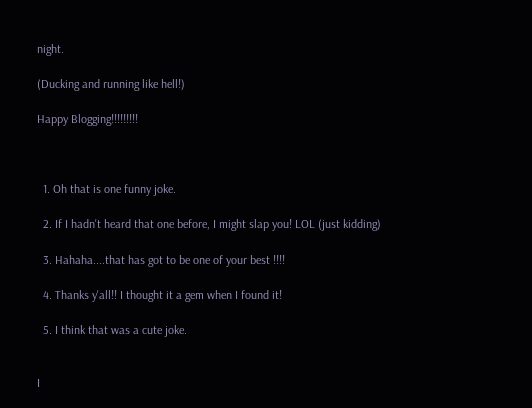night.

(Ducking and running like hell!)

Happy Blogging!!!!!!!!!



  1. Oh that is one funny joke.

  2. If I hadn't heard that one before, I might slap you! LOL (just kidding)

  3. Hahaha....that has got to be one of your best !!!!

  4. Thanks y'all!! I thought it a gem when I found it!

  5. I think that was a cute joke.


I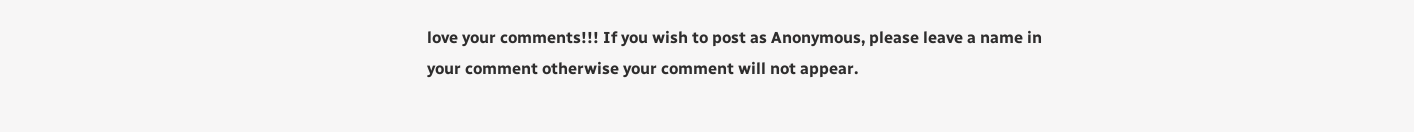love your comments!!! If you wish to post as Anonymous, please leave a name in your comment otherwise your comment will not appear.